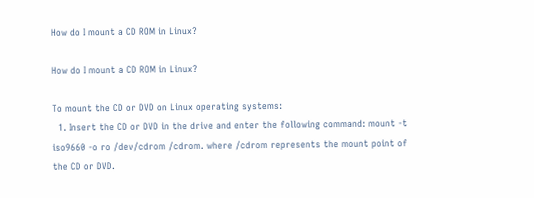How do I mount a CD ROM in Linux?

How do I mount a CD ROM in Linux?

To mount the CD or DVD on Linux operating systems:
  1. Insert the CD or DVD in the drive and enter the following command: mount -t iso9660 -o ro /dev/cdrom /cdrom. where /cdrom represents the mount point of the CD or DVD.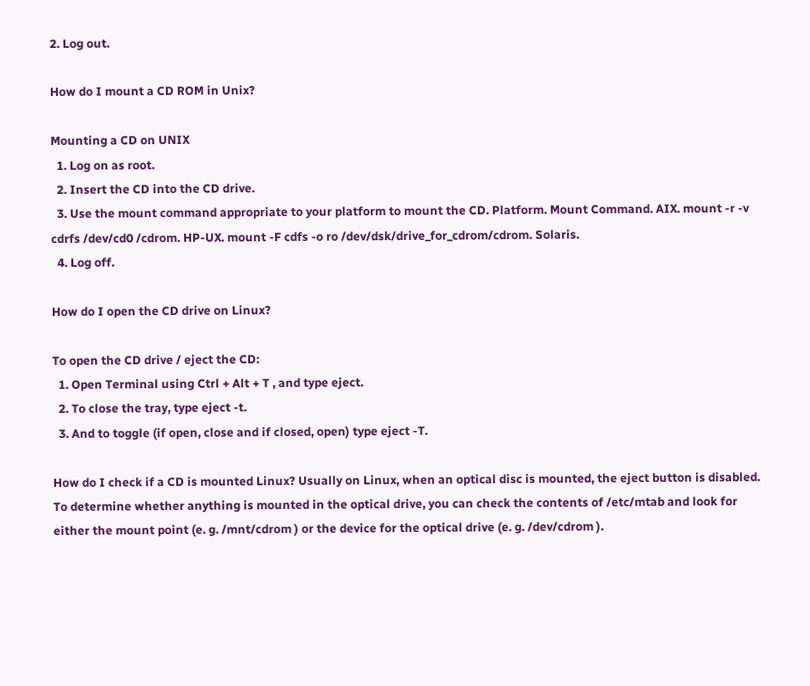2. Log out.

How do I mount a CD ROM in Unix?

Mounting a CD on UNIX
  1. Log on as root.
  2. Insert the CD into the CD drive.
  3. Use the mount command appropriate to your platform to mount the CD. Platform. Mount Command. AIX. mount -r -v cdrfs /dev/cd0 /cdrom. HP-UX. mount -F cdfs -o ro /dev/dsk/drive_for_cdrom/cdrom. Solaris.
  4. Log off.

How do I open the CD drive on Linux?

To open the CD drive / eject the CD:
  1. Open Terminal using Ctrl + Alt + T , and type eject.
  2. To close the tray, type eject -t.
  3. And to toggle (if open, close and if closed, open) type eject -T.

How do I check if a CD is mounted Linux? Usually on Linux, when an optical disc is mounted, the eject button is disabled. To determine whether anything is mounted in the optical drive, you can check the contents of /etc/mtab and look for either the mount point (e. g. /mnt/cdrom ) or the device for the optical drive (e. g. /dev/cdrom ).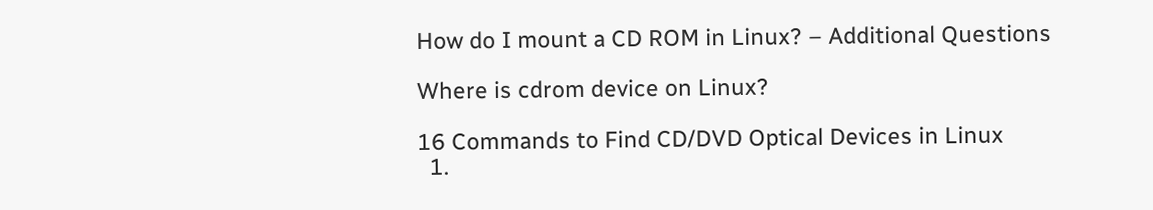How do I mount a CD ROM in Linux? – Additional Questions

Where is cdrom device on Linux?

16 Commands to Find CD/DVD Optical Devices in Linux
  1.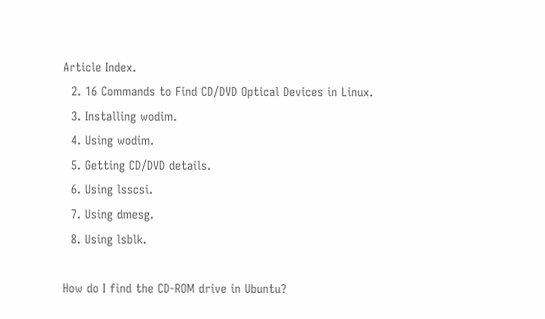Article Index.
  2. 16 Commands to Find CD/DVD Optical Devices in Linux.
  3. Installing wodim.
  4. Using wodim.
  5. Getting CD/DVD details.
  6. Using lsscsi.
  7. Using dmesg.
  8. Using lsblk.

How do I find the CD-ROM drive in Ubuntu?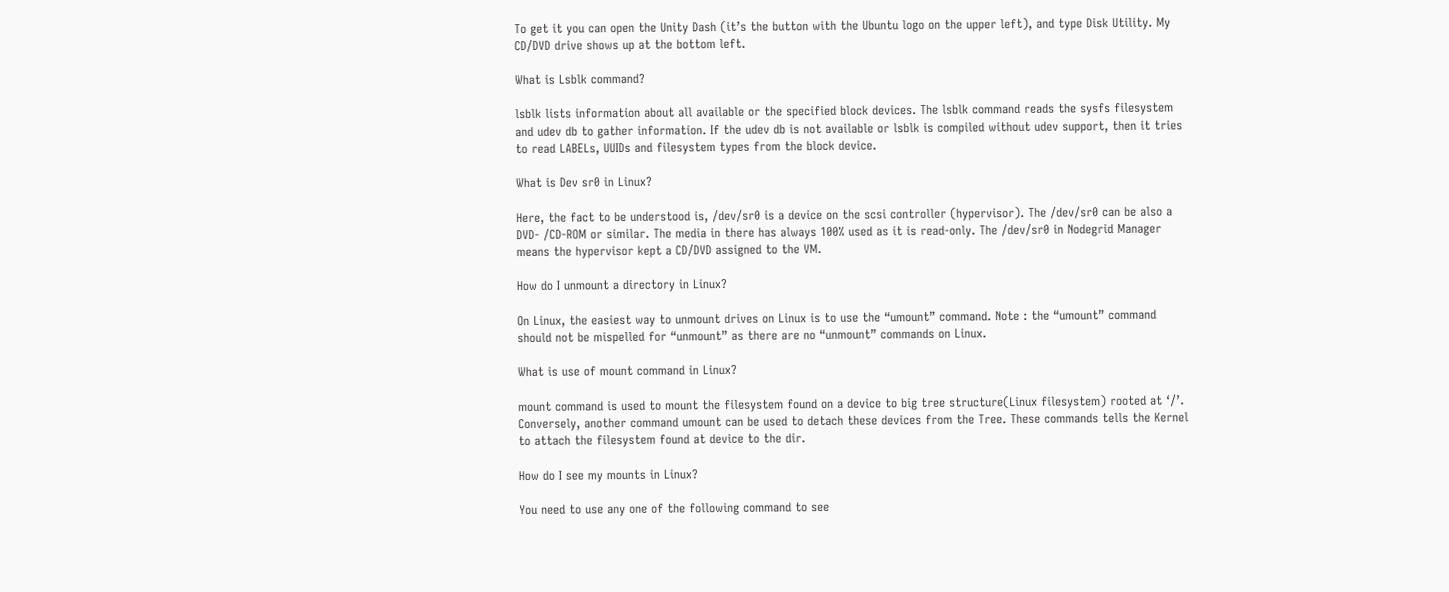To get it you can open the Unity Dash (it’s the button with the Ubuntu logo on the upper left), and type Disk Utility. My CD/DVD drive shows up at the bottom left.

What is Lsblk command?

lsblk lists information about all available or the specified block devices. The lsblk command reads the sysfs filesystem and udev db to gather information. If the udev db is not available or lsblk is compiled without udev support, then it tries to read LABELs, UUIDs and filesystem types from the block device.

What is Dev sr0 in Linux?

Here, the fact to be understood is, /dev/sr0 is a device on the scsi controller (hypervisor). The /dev/sr0 can be also a DVD- /CD-ROM or similar. The media in there has always 100% used as it is read-only. The /dev/sr0 in Nodegrid Manager means the hypervisor kept a CD/DVD assigned to the VM.

How do I unmount a directory in Linux?

On Linux, the easiest way to unmount drives on Linux is to use the “umount” command. Note : the “umount” command should not be mispelled for “unmount” as there are no “unmount” commands on Linux.

What is use of mount command in Linux?

mount command is used to mount the filesystem found on a device to big tree structure(Linux filesystem) rooted at ‘/’. Conversely, another command umount can be used to detach these devices from the Tree. These commands tells the Kernel to attach the filesystem found at device to the dir.

How do I see my mounts in Linux?

You need to use any one of the following command to see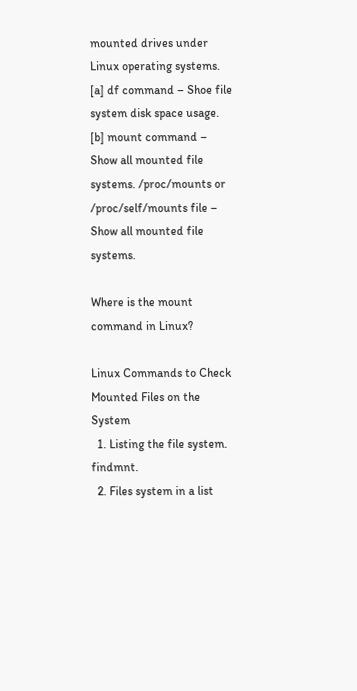mounted drives under Linux operating systems. [a] df command – Shoe file system disk space usage. [b] mount command – Show all mounted file systems. /proc/mounts or /proc/self/mounts file – Show all mounted file systems.

Where is the mount command in Linux?

Linux Commands to Check Mounted Files on the System
  1. Listing the file system. findmnt.
  2. Files system in a list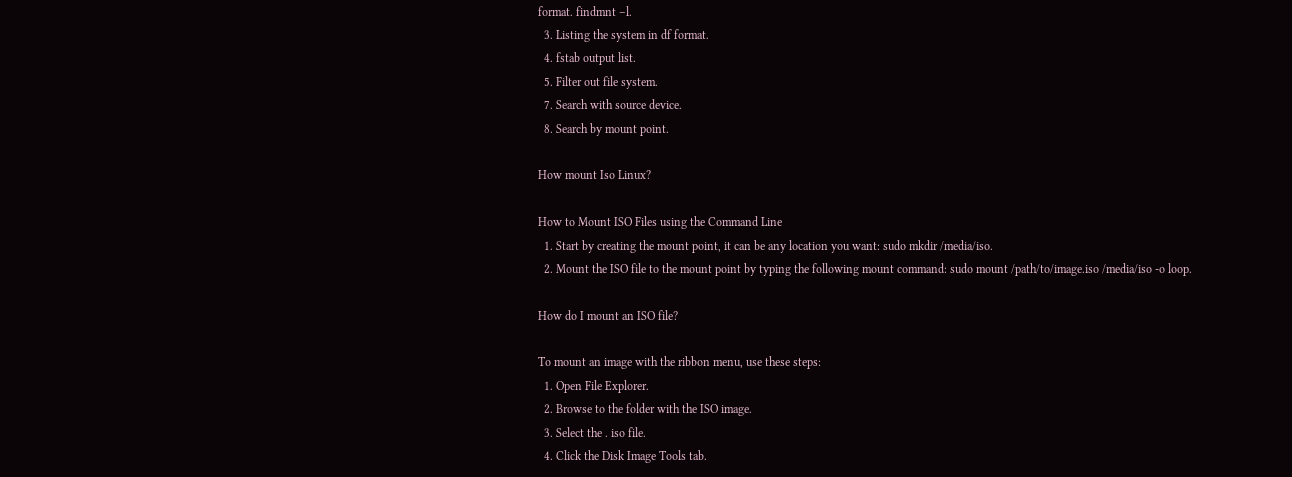format. findmnt –l.
  3. Listing the system in df format.
  4. fstab output list.
  5. Filter out file system.
  7. Search with source device.
  8. Search by mount point.

How mount Iso Linux?

How to Mount ISO Files using the Command Line
  1. Start by creating the mount point, it can be any location you want: sudo mkdir /media/iso.
  2. Mount the ISO file to the mount point by typing the following mount command: sudo mount /path/to/image.iso /media/iso -o loop.

How do I mount an ISO file?

To mount an image with the ribbon menu, use these steps:
  1. Open File Explorer.
  2. Browse to the folder with the ISO image.
  3. Select the . iso file.
  4. Click the Disk Image Tools tab.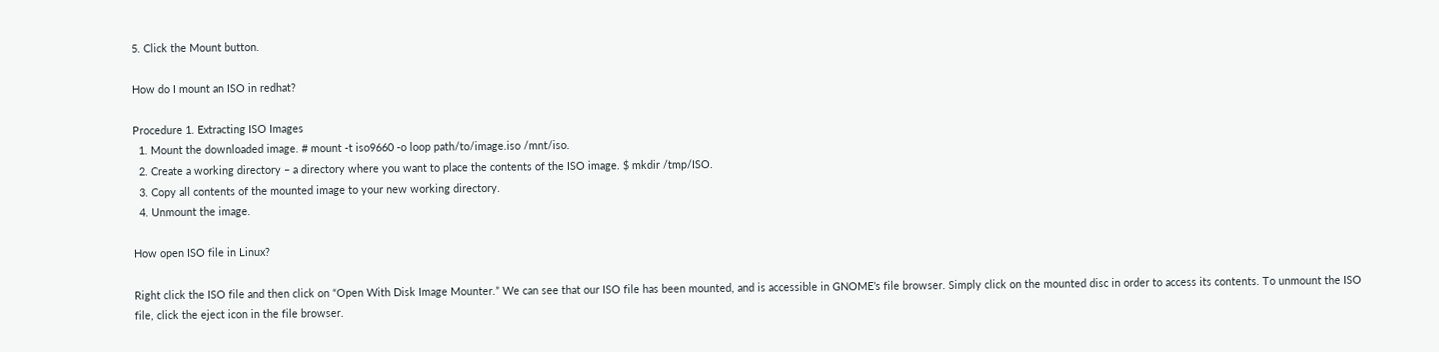5. Click the Mount button.

How do I mount an ISO in redhat?

Procedure 1. Extracting ISO Images
  1. Mount the downloaded image. # mount -t iso9660 -o loop path/to/image.iso /mnt/iso.
  2. Create a working directory – a directory where you want to place the contents of the ISO image. $ mkdir /tmp/ISO.
  3. Copy all contents of the mounted image to your new working directory.
  4. Unmount the image.

How open ISO file in Linux?

Right click the ISO file and then click on “Open With Disk Image Mounter.” We can see that our ISO file has been mounted, and is accessible in GNOME’s file browser. Simply click on the mounted disc in order to access its contents. To unmount the ISO file, click the eject icon in the file browser.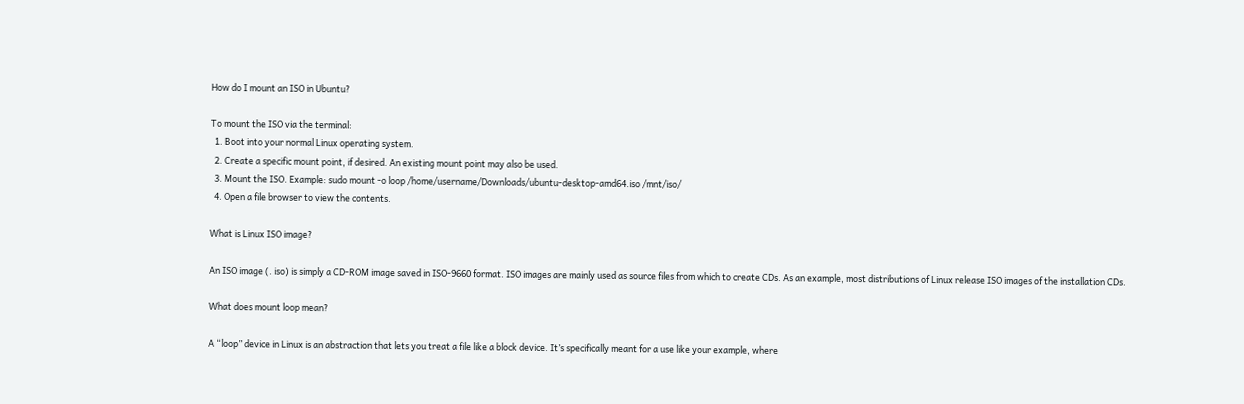How do I mount an ISO in Ubuntu?

To mount the ISO via the terminal:
  1. Boot into your normal Linux operating system.
  2. Create a specific mount point, if desired. An existing mount point may also be used.
  3. Mount the ISO. Example: sudo mount -o loop /home/username/Downloads/ubuntu-desktop-amd64.iso /mnt/iso/
  4. Open a file browser to view the contents.

What is Linux ISO image?

An ISO image (. iso) is simply a CD-ROM image saved in ISO-9660 format. ISO images are mainly used as source files from which to create CDs. As an example, most distributions of Linux release ISO images of the installation CDs.

What does mount loop mean?

A “loop” device in Linux is an abstraction that lets you treat a file like a block device. It’s specifically meant for a use like your example, where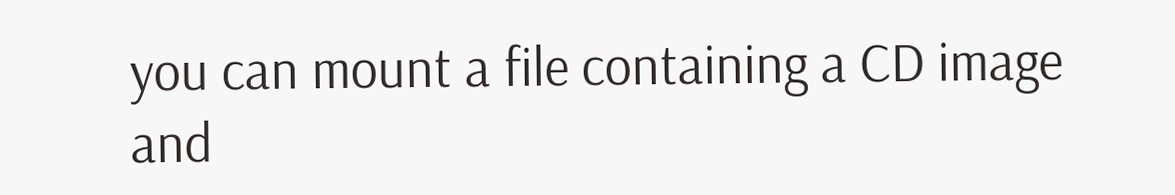you can mount a file containing a CD image and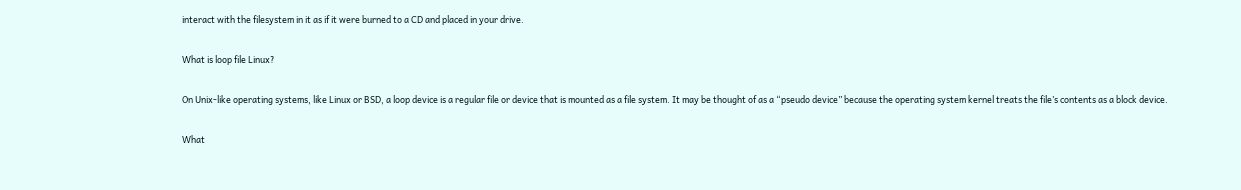interact with the filesystem in it as if it were burned to a CD and placed in your drive.

What is loop file Linux?

On Unix-like operating systems, like Linux or BSD, a loop device is a regular file or device that is mounted as a file system. It may be thought of as a “pseudo device” because the operating system kernel treats the file’s contents as a block device.

What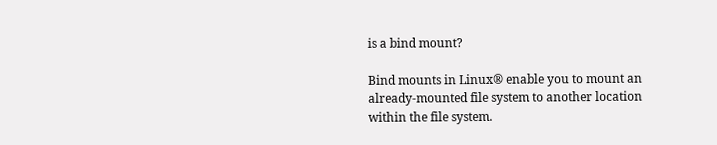is a bind mount?

Bind mounts in Linux® enable you to mount an already-mounted file system to another location within the file system.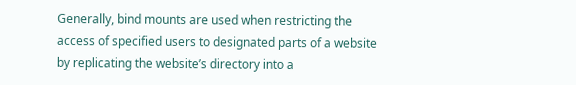Generally, bind mounts are used when restricting the access of specified users to designated parts of a website by replicating the website’s directory into a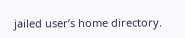jailed user’s home directory.